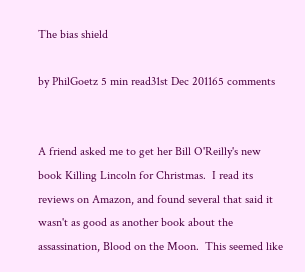The bias shield

by PhilGoetz 5 min read31st Dec 201165 comments


A friend asked me to get her Bill O'Reilly's new book Killing Lincoln for Christmas.  I read its reviews on Amazon, and found several that said it wasn't as good as another book about the assassination, Blood on the Moon.  This seemed like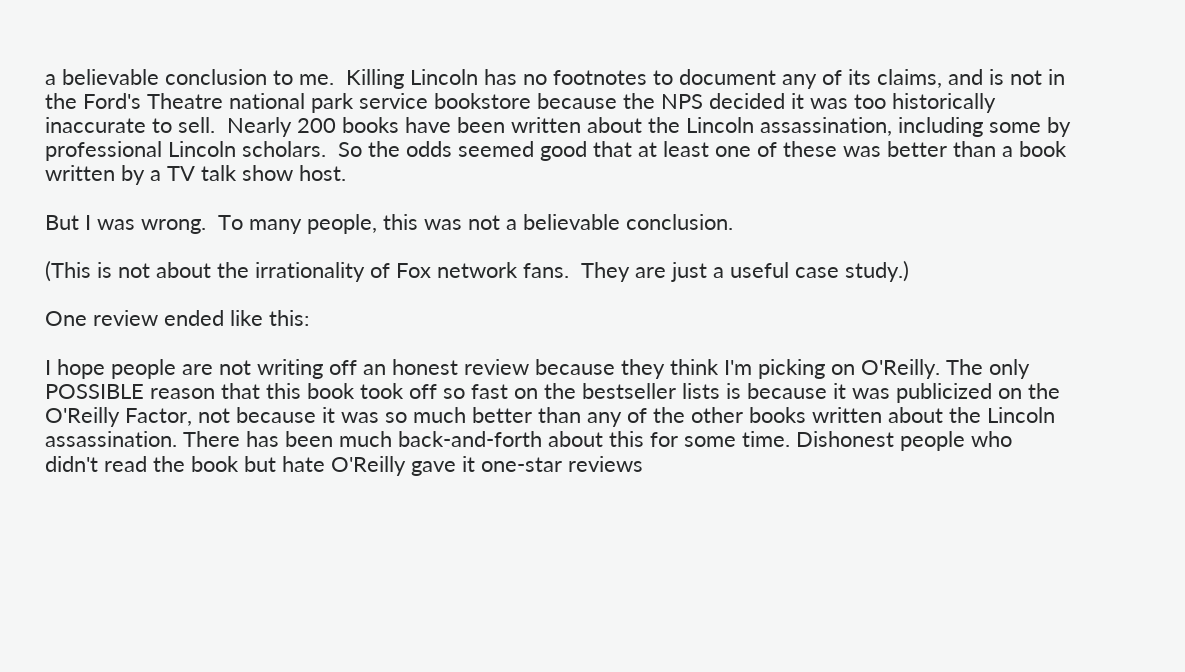a believable conclusion to me.  Killing Lincoln has no footnotes to document any of its claims, and is not in the Ford's Theatre national park service bookstore because the NPS decided it was too historically inaccurate to sell.  Nearly 200 books have been written about the Lincoln assassination, including some by professional Lincoln scholars.  So the odds seemed good that at least one of these was better than a book written by a TV talk show host.

But I was wrong.  To many people, this was not a believable conclusion.

(This is not about the irrationality of Fox network fans.  They are just a useful case study.)

One review ended like this:

I hope people are not writing off an honest review because they think I'm picking on O'Reilly. The only POSSIBLE reason that this book took off so fast on the bestseller lists is because it was publicized on the O'Reilly Factor, not because it was so much better than any of the other books written about the Lincoln assassination. There has been much back-and-forth about this for some time. Dishonest people who didn't read the book but hate O'Reilly gave it one-star reviews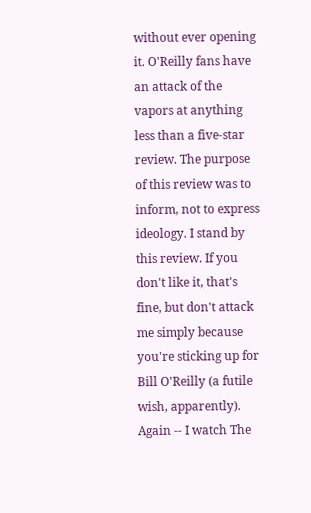without ever opening it. O'Reilly fans have an attack of the vapors at anything less than a five-star review. The purpose of this review was to inform, not to express ideology. I stand by this review. If you don't like it, that's fine, but don't attack me simply because you're sticking up for Bill O'Reilly (a futile wish, apparently). Again -- I watch The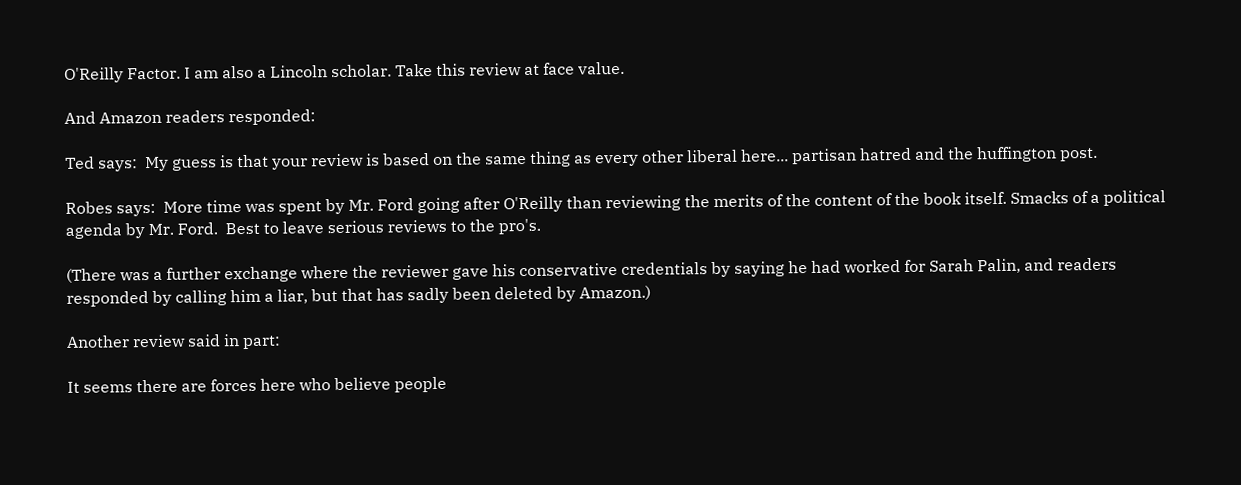O'Reilly Factor. I am also a Lincoln scholar. Take this review at face value.

And Amazon readers responded:

Ted says:  My guess is that your review is based on the same thing as every other liberal here... partisan hatred and the huffington post.

Robes says:  More time was spent by Mr. Ford going after O'Reilly than reviewing the merits of the content of the book itself. Smacks of a political agenda by Mr. Ford.  Best to leave serious reviews to the pro's.

(There was a further exchange where the reviewer gave his conservative credentials by saying he had worked for Sarah Palin, and readers responded by calling him a liar, but that has sadly been deleted by Amazon.)

Another review said in part:

It seems there are forces here who believe people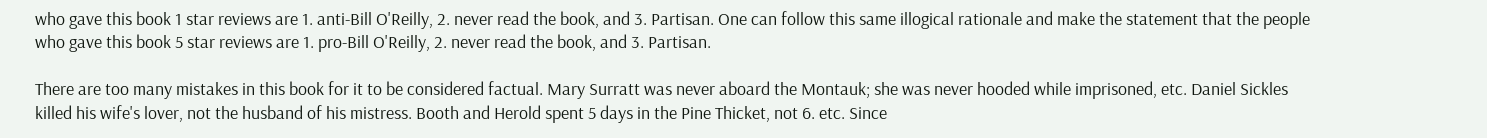who gave this book 1 star reviews are 1. anti-Bill O'Reilly, 2. never read the book, and 3. Partisan. One can follow this same illogical rationale and make the statement that the people who gave this book 5 star reviews are 1. pro-Bill O'Reilly, 2. never read the book, and 3. Partisan.

There are too many mistakes in this book for it to be considered factual. Mary Surratt was never aboard the Montauk; she was never hooded while imprisoned, etc. Daniel Sickles killed his wife's lover, not the husband of his mistress. Booth and Herold spent 5 days in the Pine Thicket, not 6. etc. Since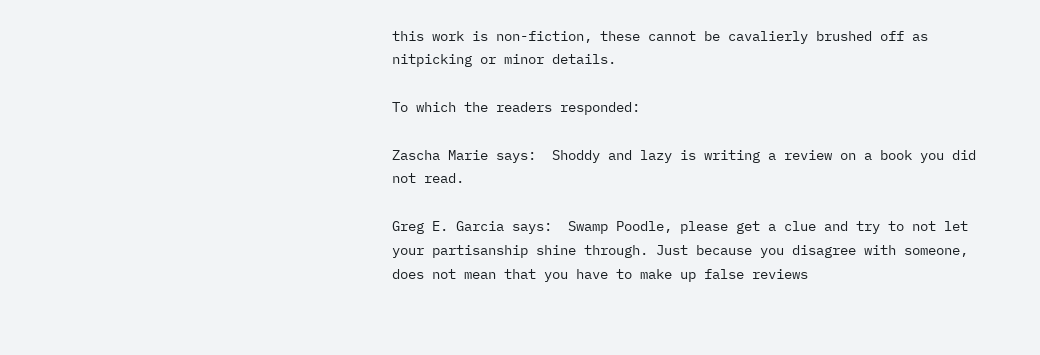this work is non-fiction, these cannot be cavalierly brushed off as nitpicking or minor details.

To which the readers responded:

Zascha Marie says:  Shoddy and lazy is writing a review on a book you did not read.

Greg E. Garcia says:  Swamp Poodle, please get a clue and try to not let your partisanship shine through. Just because you disagree with someone, does not mean that you have to make up false reviews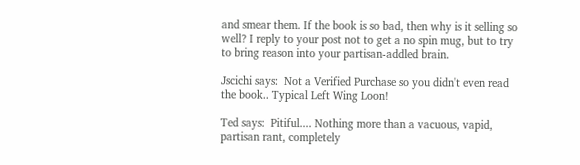and smear them. If the book is so bad, then why is it selling so well? I reply to your post not to get a no spin mug, but to try to bring reason into your partisan-addled brain.

Jscichi says:  Not a Verified Purchase so you didn't even read the book.. Typical Left Wing Loon!

Ted says:  Pitiful.... Nothing more than a vacuous, vapid, partisan rant, completely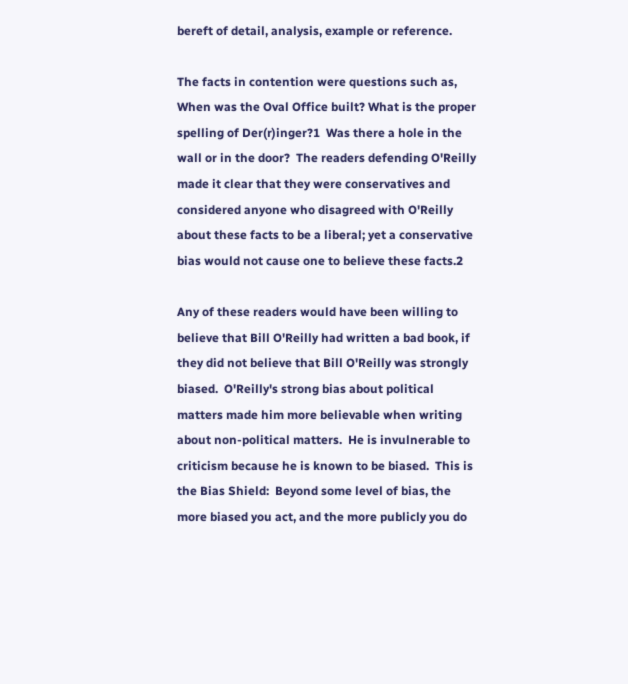bereft of detail, analysis, example or reference.

The facts in contention were questions such as, When was the Oval Office built? What is the proper spelling of Der(r)inger?1  Was there a hole in the wall or in the door?  The readers defending O'Reilly made it clear that they were conservatives and considered anyone who disagreed with O'Reilly about these facts to be a liberal; yet a conservative bias would not cause one to believe these facts.2

Any of these readers would have been willing to believe that Bill O'Reilly had written a bad book, if they did not believe that Bill O'Reilly was strongly biased.  O'Reilly's strong bias about political matters made him more believable when writing about non-political matters.  He is invulnerable to criticism because he is known to be biased.  This is the Bias Shield:  Beyond some level of bias, the more biased you act, and the more publicly you do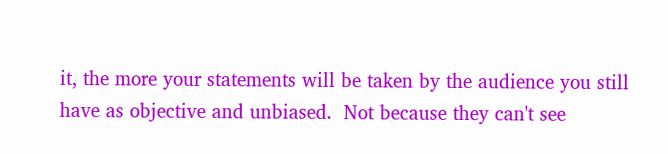it, the more your statements will be taken by the audience you still have as objective and unbiased.  Not because they can't see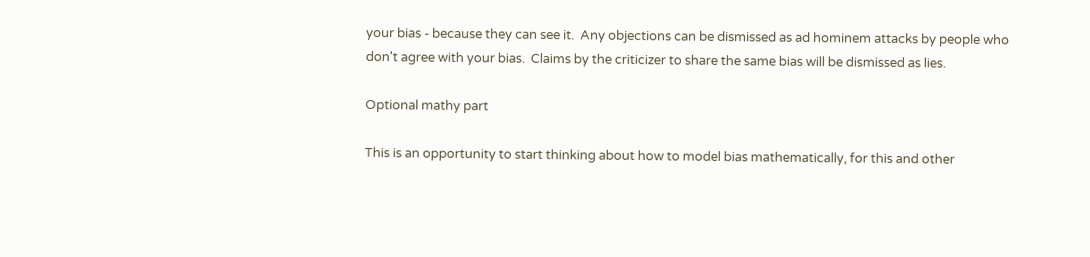your bias - because they can see it.  Any objections can be dismissed as ad hominem attacks by people who don't agree with your bias.  Claims by the criticizer to share the same bias will be dismissed as lies.

Optional mathy part

This is an opportunity to start thinking about how to model bias mathematically, for this and other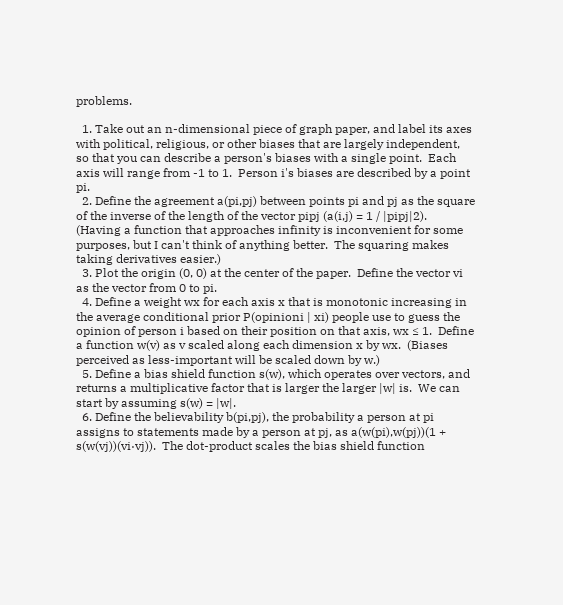problems.

  1. Take out an n-dimensional piece of graph paper, and label its axes with political, religious, or other biases that are largely independent, so that you can describe a person's biases with a single point.  Each axis will range from -1 to 1.  Person i's biases are described by a point pi.
  2. Define the agreement a(pi,pj) between points pi and pj as the square of the inverse of the length of the vector pipj (a(i,j) = 1 / |pipj|2).  (Having a function that approaches infinity is inconvenient for some purposes, but I can't think of anything better.  The squaring makes taking derivatives easier.)
  3. Plot the origin (0, 0) at the center of the paper.  Define the vector vi as the vector from 0 to pi.
  4. Define a weight wx for each axis x that is monotonic increasing in the average conditional prior P(opinioni | xi) people use to guess the opinion of person i based on their position on that axis, wx ≤ 1.  Define a function w(v) as v scaled along each dimension x by wx.  (Biases perceived as less-important will be scaled down by w.)
  5. Define a bias shield function s(w), which operates over vectors, and returns a multiplicative factor that is larger the larger |w| is.  We can start by assuming s(w) = |w|.
  6. Define the believability b(pi,pj), the probability a person at pi assigns to statements made by a person at pj, as a(w(pi),w(pj))(1 + s(w(vj))(vi·vj)).  The dot-product scales the bias shield function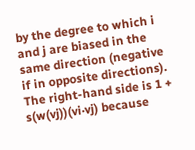by the degree to which i and j are biased in the same direction (negative if in opposite directions).  The right-hand side is 1 + s(w(vj))(vi·vj) because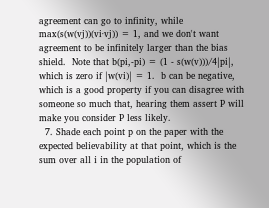agreement can go to infinity, while max(s(w(vj))(vi·vj)) = 1, and we don't want agreement to be infinitely larger than the bias shield.  Note that b(pi,-pi) = (1 - s(w(v)))/4|pi|, which is zero if |w(vi)| = 1.  b can be negative, which is a good property if you can disagree with someone so much that, hearing them assert P will make you consider P less likely.
  7. Shade each point p on the paper with the expected believability at that point, which is the sum over all i in the population of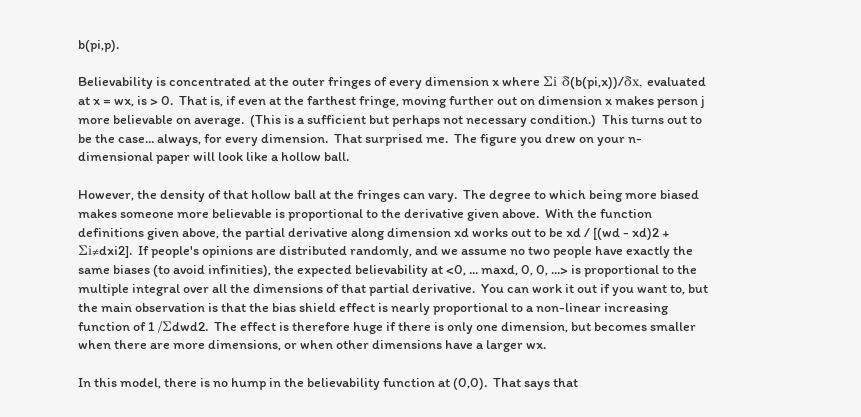b(pi,p).

Believability is concentrated at the outer fringes of every dimension x where Σi δ(b(pi,x))/δx, evaluated at x = wx, is > 0.  That is, if even at the farthest fringe, moving further out on dimension x makes person j more believable on average.  (This is a sufficient but perhaps not necessary condition.)  This turns out to be the case... always, for every dimension.  That surprised me.  The figure you drew on your n-dimensional paper will look like a hollow ball.

However, the density of that hollow ball at the fringes can vary.  The degree to which being more biased makes someone more believable is proportional to the derivative given above.  With the function definitions given above, the partial derivative along dimension xd works out to be xd / [(wd - xd)2 + Σi≠dxi2].  If people's opinions are distributed randomly, and we assume no two people have exactly the same biases (to avoid infinities), the expected believability at <0, ... maxd, 0, 0, ...> is proportional to the multiple integral over all the dimensions of that partial derivative.  You can work it out if you want to, but the main observation is that the bias shield effect is nearly proportional to a non-linear increasing function of 1 /Σdwd2.  The effect is therefore huge if there is only one dimension, but becomes smaller when there are more dimensions, or when other dimensions have a larger wx.

In this model, there is no hump in the believability function at (0,0).  That says that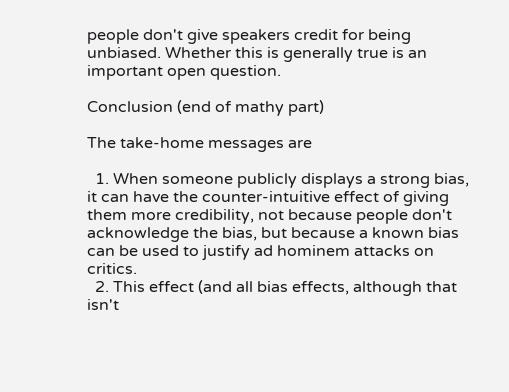people don't give speakers credit for being unbiased. Whether this is generally true is an important open question.

Conclusion (end of mathy part)

The take-home messages are

  1. When someone publicly displays a strong bias, it can have the counter-intuitive effect of giving them more credibility, not because people don't acknowledge the bias, but because a known bias can be used to justify ad hominem attacks on critics.
  2. This effect (and all bias effects, although that isn't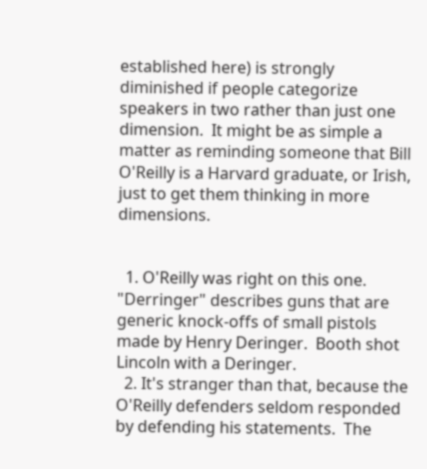established here) is strongly diminished if people categorize speakers in two rather than just one dimension.  It might be as simple a matter as reminding someone that Bill O'Reilly is a Harvard graduate, or Irish, just to get them thinking in more dimensions.


  1. O'Reilly was right on this one.  "Derringer" describes guns that are generic knock-offs of small pistols made by Henry Deringer.  Booth shot Lincoln with a Deringer.
  2. It's stranger than that, because the O'Reilly defenders seldom responded by defending his statements.  The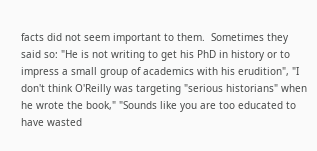facts did not seem important to them.  Sometimes they said so: "He is not writing to get his PhD in history or to impress a small group of academics with his erudition", "I don't think O'Reilly was targeting "serious historians" when he wrote the book," "Sounds like you are too educated to have wasted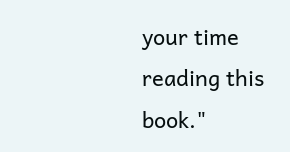your time reading this book."